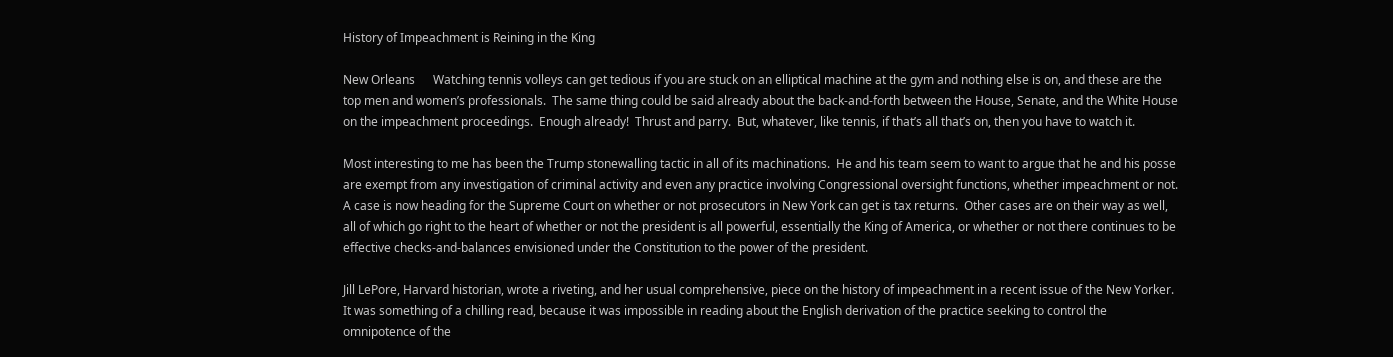History of Impeachment is Reining in the King

New Orleans      Watching tennis volleys can get tedious if you are stuck on an elliptical machine at the gym and nothing else is on, and these are the top men and women’s professionals.  The same thing could be said already about the back-and-forth between the House, Senate, and the White House on the impeachment proceedings.  Enough already!  Thrust and parry.  But, whatever, like tennis, if that’s all that’s on, then you have to watch it.

Most interesting to me has been the Trump stonewalling tactic in all of its machinations.  He and his team seem to want to argue that he and his posse are exempt from any investigation of criminal activity and even any practice involving Congressional oversight functions, whether impeachment or not.  A case is now heading for the Supreme Court on whether or not prosecutors in New York can get is tax returns.  Other cases are on their way as well, all of which go right to the heart of whether or not the president is all powerful, essentially the King of America, or whether or not there continues to be effective checks-and-balances envisioned under the Constitution to the power of the president.

Jill LePore, Harvard historian, wrote a riveting, and her usual comprehensive, piece on the history of impeachment in a recent issue of the New Yorker.  It was something of a chilling read, because it was impossible in reading about the English derivation of the practice seeking to control the omnipotence of the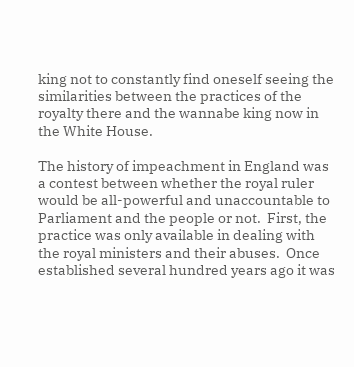king not to constantly find oneself seeing the similarities between the practices of the royalty there and the wannabe king now in the White House.

The history of impeachment in England was a contest between whether the royal ruler would be all-powerful and unaccountable to Parliament and the people or not.  First, the practice was only available in dealing with the royal ministers and their abuses.  Once established several hundred years ago it was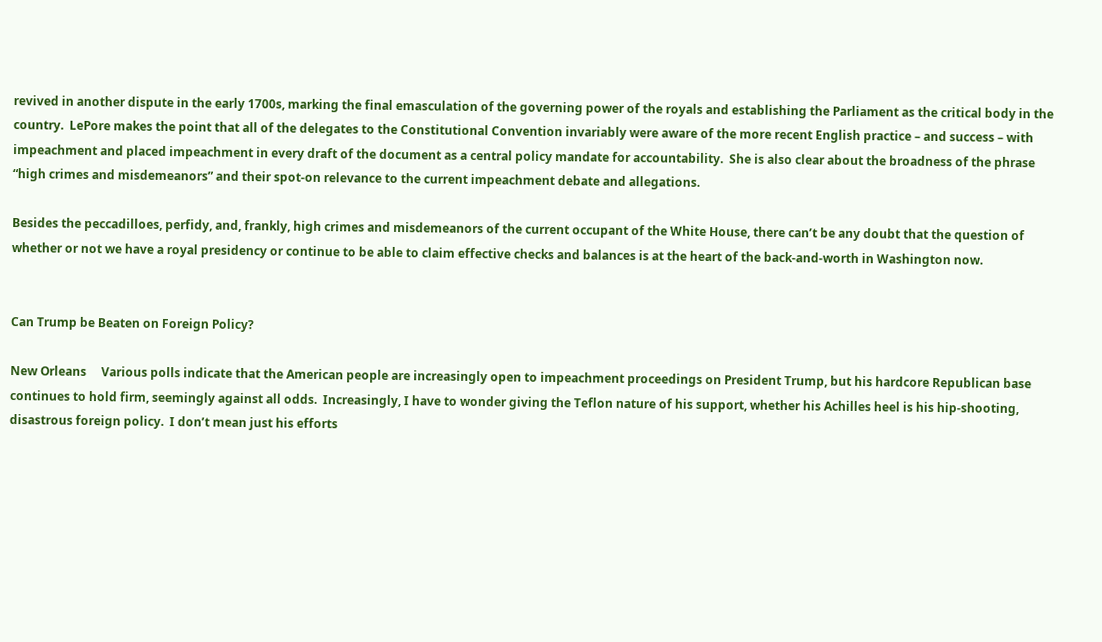revived in another dispute in the early 1700s, marking the final emasculation of the governing power of the royals and establishing the Parliament as the critical body in the country.  LePore makes the point that all of the delegates to the Constitutional Convention invariably were aware of the more recent English practice – and success – with impeachment and placed impeachment in every draft of the document as a central policy mandate for accountability.  She is also clear about the broadness of the phrase “high crimes and misdemeanors” and their spot-on relevance to the current impeachment debate and allegations.

Besides the peccadilloes, perfidy, and, frankly, high crimes and misdemeanors of the current occupant of the White House, there can’t be any doubt that the question of whether or not we have a royal presidency or continue to be able to claim effective checks and balances is at the heart of the back-and-worth in Washington now.


Can Trump be Beaten on Foreign Policy?

New Orleans     Various polls indicate that the American people are increasingly open to impeachment proceedings on President Trump, but his hardcore Republican base continues to hold firm, seemingly against all odds.  Increasingly, I have to wonder giving the Teflon nature of his support, whether his Achilles heel is his hip-shooting, disastrous foreign policy.  I don’t mean just his efforts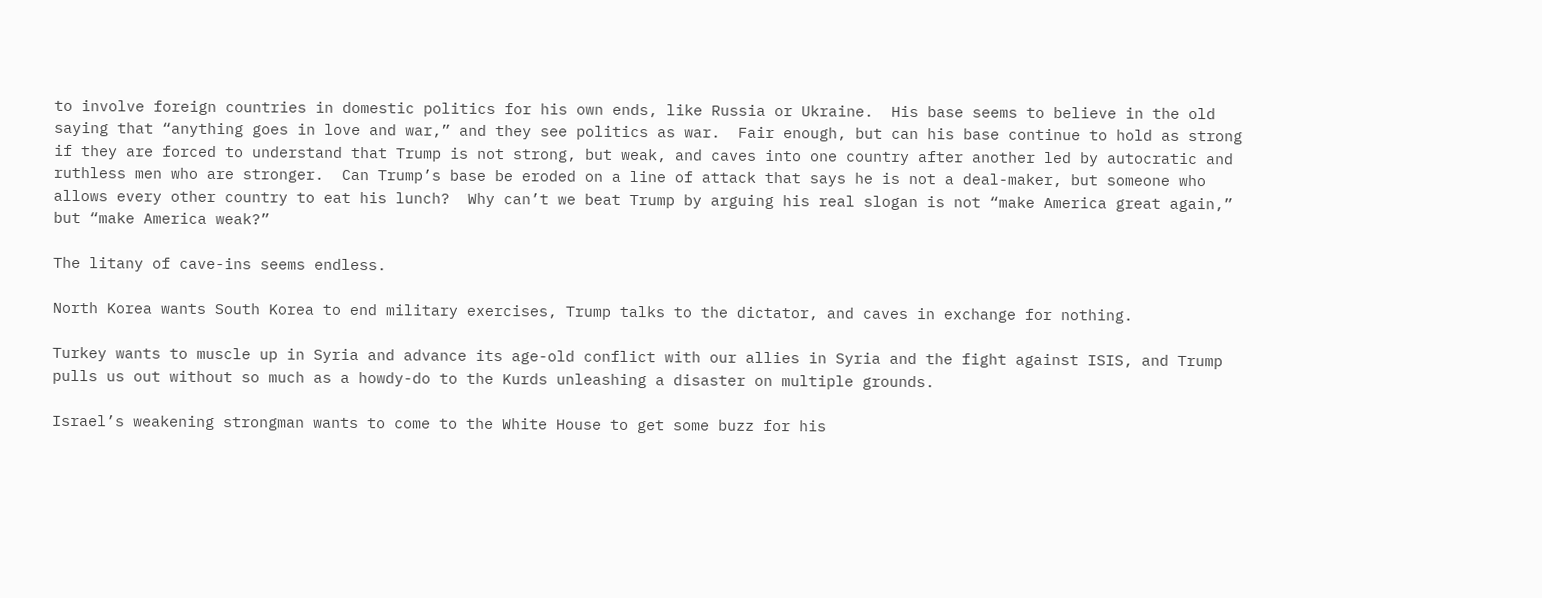to involve foreign countries in domestic politics for his own ends, like Russia or Ukraine.  His base seems to believe in the old saying that “anything goes in love and war,” and they see politics as war.  Fair enough, but can his base continue to hold as strong if they are forced to understand that Trump is not strong, but weak, and caves into one country after another led by autocratic and ruthless men who are stronger.  Can Trump’s base be eroded on a line of attack that says he is not a deal-maker, but someone who allows every other country to eat his lunch?  Why can’t we beat Trump by arguing his real slogan is not “make America great again,” but “make America weak?”

The litany of cave-ins seems endless.

North Korea wants South Korea to end military exercises, Trump talks to the dictator, and caves in exchange for nothing.

Turkey wants to muscle up in Syria and advance its age-old conflict with our allies in Syria and the fight against ISIS, and Trump pulls us out without so much as a howdy-do to the Kurds unleashing a disaster on multiple grounds.

Israel’s weakening strongman wants to come to the White House to get some buzz for his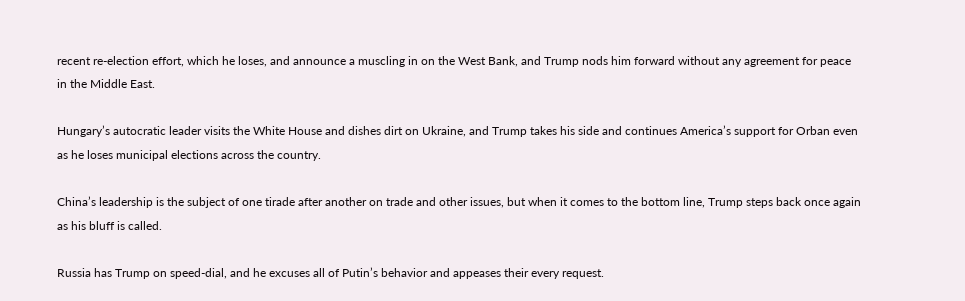recent re-election effort, which he loses, and announce a muscling in on the West Bank, and Trump nods him forward without any agreement for peace in the Middle East.

Hungary’s autocratic leader visits the White House and dishes dirt on Ukraine, and Trump takes his side and continues America’s support for Orban even as he loses municipal elections across the country.

China’s leadership is the subject of one tirade after another on trade and other issues, but when it comes to the bottom line, Trump steps back once again as his bluff is called.

Russia has Trump on speed-dial, and he excuses all of Putin’s behavior and appeases their every request.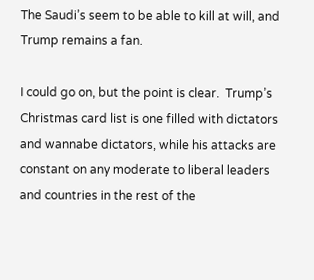The Saudi’s seem to be able to kill at will, and Trump remains a fan.

I could go on, but the point is clear.  Trump’s Christmas card list is one filled with dictators and wannabe dictators, while his attacks are constant on any moderate to liberal leaders and countries in the rest of the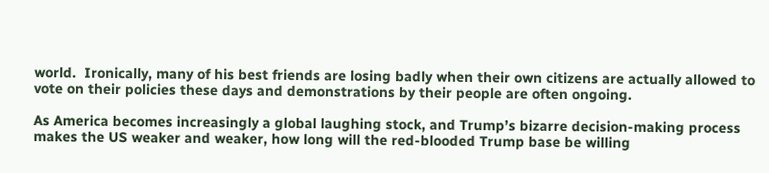world.  Ironically, many of his best friends are losing badly when their own citizens are actually allowed to vote on their policies these days and demonstrations by their people are often ongoing.

As America becomes increasingly a global laughing stock, and Trump’s bizarre decision-making process makes the US weaker and weaker, how long will the red-blooded Trump base be willing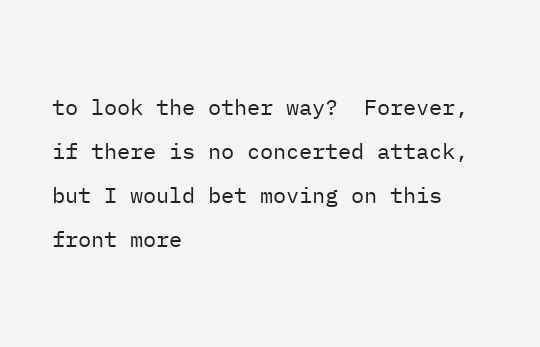to look the other way?  Forever, if there is no concerted attack, but I would bet moving on this front more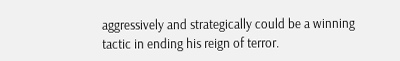aggressively and strategically could be a winning tactic in ending his reign of terror.